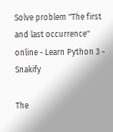Solve problem "The first and last occurrence" online - Learn Python 3 - Snakify

The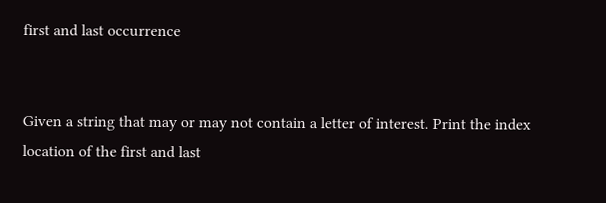first and last occurrence


Given a string that may or may not contain a letter of interest. Print the index location of the first and last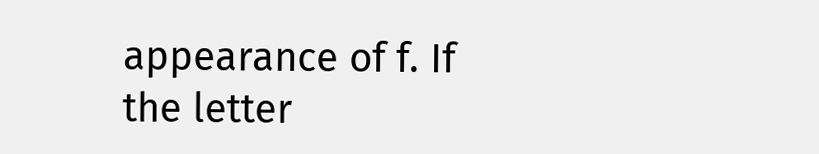appearance of f. If the letter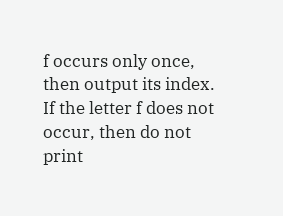f occurs only once, then output its index. If the letter f does not occur, then do not print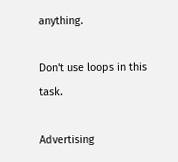anything.

Don't use loops in this task.

Advertising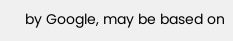by Google, may be based on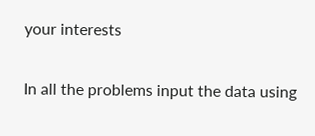your interests

In all the problems input the data using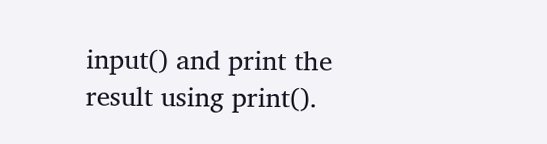input() and print the result using print().